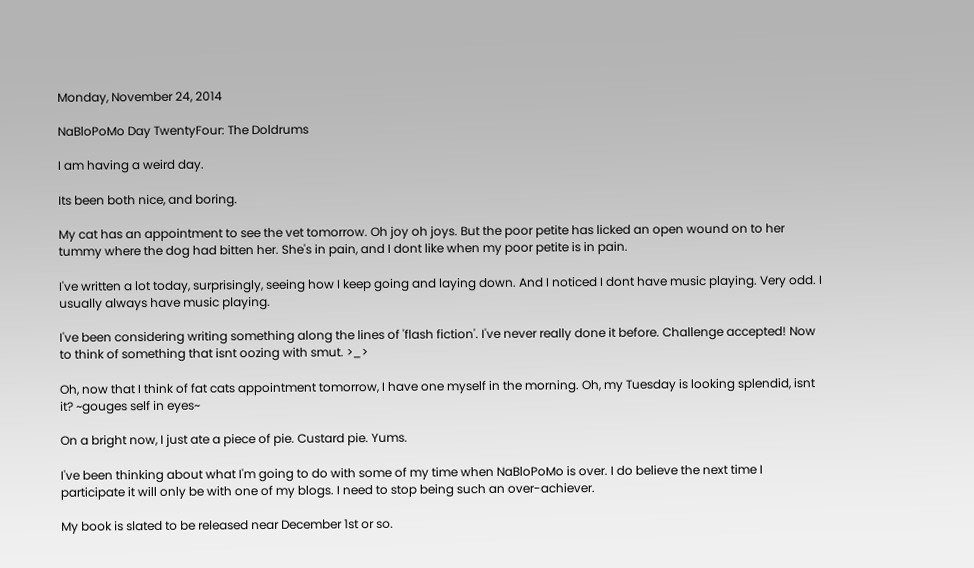Monday, November 24, 2014

NaBloPoMo Day TwentyFour: The Doldrums

I am having a weird day.

Its been both nice, and boring.

My cat has an appointment to see the vet tomorrow. Oh joy oh joys. But the poor petite has licked an open wound on to her tummy where the dog had bitten her. She's in pain, and I dont like when my poor petite is in pain.

I've written a lot today, surprisingly, seeing how I keep going and laying down. And I noticed I dont have music playing. Very odd. I usually always have music playing.

I've been considering writing something along the lines of 'flash fiction'. I've never really done it before. Challenge accepted! Now to think of something that isnt oozing with smut. >_>

Oh, now that I think of fat cats appointment tomorrow, I have one myself in the morning. Oh, my Tuesday is looking splendid, isnt it? ~gouges self in eyes~

On a bright now, I just ate a piece of pie. Custard pie. Yums.

I've been thinking about what I'm going to do with some of my time when NaBloPoMo is over. I do believe the next time I participate it will only be with one of my blogs. I need to stop being such an over-achiever.

My book is slated to be released near December 1st or so.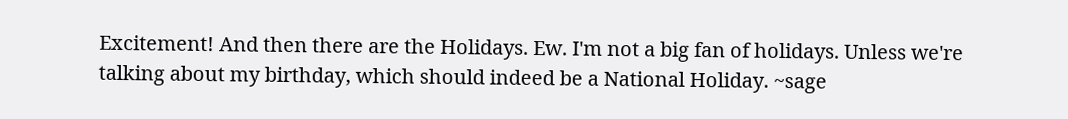Excitement! And then there are the Holidays. Ew. I'm not a big fan of holidays. Unless we're talking about my birthday, which should indeed be a National Holiday. ~sage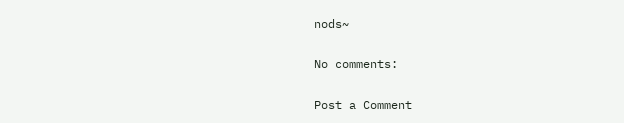nods~

No comments:

Post a Comment